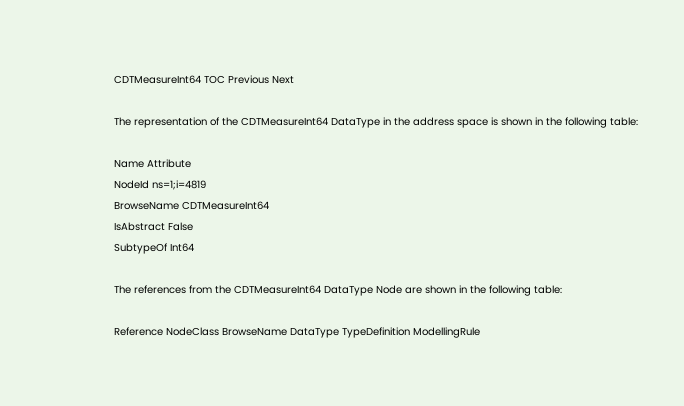CDTMeasureInt64 TOC Previous Next

The representation of the CDTMeasureInt64 DataType in the address space is shown in the following table:

Name Attribute
NodeId ns=1;i=4819
BrowseName CDTMeasureInt64
IsAbstract False
SubtypeOf Int64

The references from the CDTMeasureInt64 DataType Node are shown in the following table:

Reference NodeClass BrowseName DataType TypeDefinition ModellingRule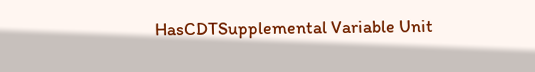HasCDTSupplemental Variable Unit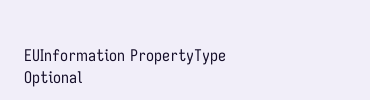EUInformation PropertyType Optional